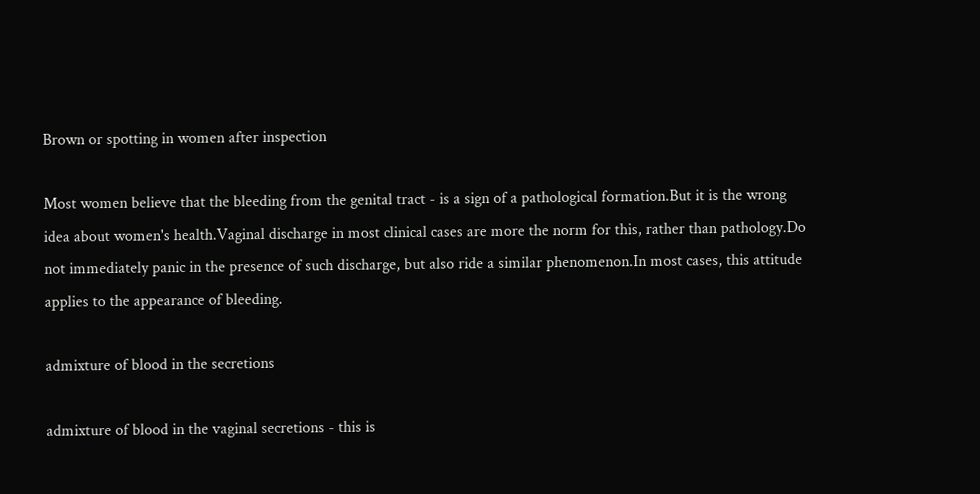Brown or spotting in women after inspection

Most women believe that the bleeding from the genital tract - is a sign of a pathological formation.But it is the wrong idea about women's health.Vaginal discharge in most clinical cases are more the norm for this, rather than pathology.Do not immediately panic in the presence of such discharge, but also ride a similar phenomenon.In most cases, this attitude applies to the appearance of bleeding.

admixture of blood in the secretions

admixture of blood in the vaginal secretions - this is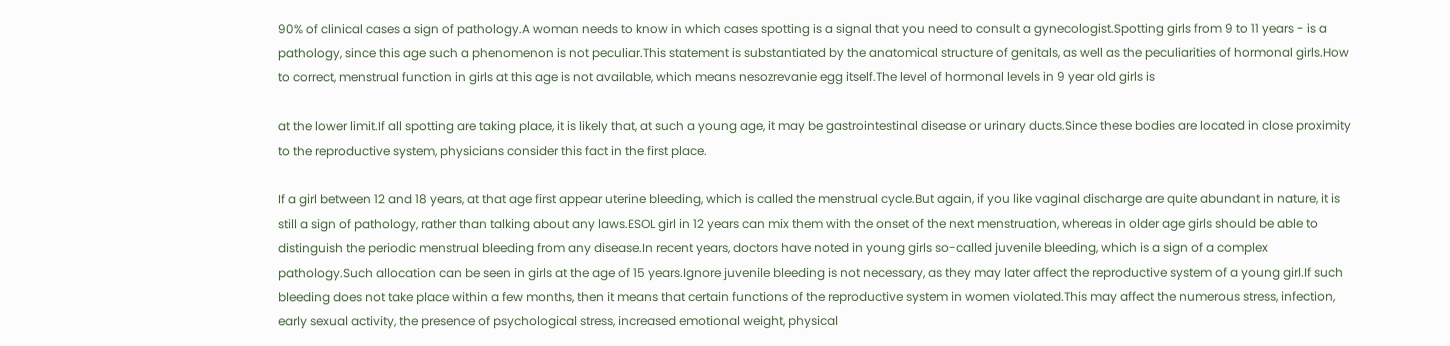90% of clinical cases a sign of pathology.A woman needs to know in which cases spotting is a signal that you need to consult a gynecologist.Spotting girls from 9 to 11 years - is a pathology, since this age such a phenomenon is not peculiar.This statement is substantiated by the anatomical structure of genitals, as well as the peculiarities of hormonal girls.How to correct, menstrual function in girls at this age is not available, which means nesozrevanie egg itself.The level of hormonal levels in 9 year old girls is

at the lower limit.If all spotting are taking place, it is likely that, at such a young age, it may be gastrointestinal disease or urinary ducts.Since these bodies are located in close proximity to the reproductive system, physicians consider this fact in the first place.

If a girl between 12 and 18 years, at that age first appear uterine bleeding, which is called the menstrual cycle.But again, if you like vaginal discharge are quite abundant in nature, it is still a sign of pathology, rather than talking about any laws.ESOL girl in 12 years can mix them with the onset of the next menstruation, whereas in older age girls should be able to distinguish the periodic menstrual bleeding from any disease.In recent years, doctors have noted in young girls so-called juvenile bleeding, which is a sign of a complex pathology.Such allocation can be seen in girls at the age of 15 years.Ignore juvenile bleeding is not necessary, as they may later affect the reproductive system of a young girl.If such bleeding does not take place within a few months, then it means that certain functions of the reproductive system in women violated.This may affect the numerous stress, infection, early sexual activity, the presence of psychological stress, increased emotional weight, physical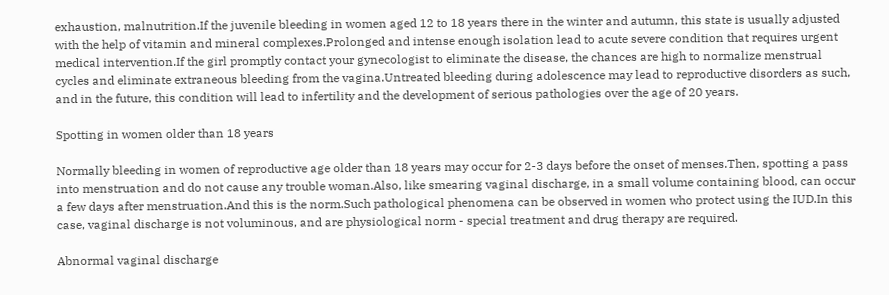exhaustion, malnutrition.If the juvenile bleeding in women aged 12 to 18 years there in the winter and autumn, this state is usually adjusted with the help of vitamin and mineral complexes.Prolonged and intense enough isolation lead to acute severe condition that requires urgent medical intervention.If the girl promptly contact your gynecologist to eliminate the disease, the chances are high to normalize menstrual cycles and eliminate extraneous bleeding from the vagina.Untreated bleeding during adolescence may lead to reproductive disorders as such, and in the future, this condition will lead to infertility and the development of serious pathologies over the age of 20 years.

Spotting in women older than 18 years

Normally bleeding in women of reproductive age older than 18 years may occur for 2-3 days before the onset of menses.Then, spotting a pass into menstruation and do not cause any trouble woman.Also, like smearing vaginal discharge, in a small volume containing blood, can occur a few days after menstruation.And this is the norm.Such pathological phenomena can be observed in women who protect using the IUD.In this case, vaginal discharge is not voluminous, and are physiological norm - special treatment and drug therapy are required.

Abnormal vaginal discharge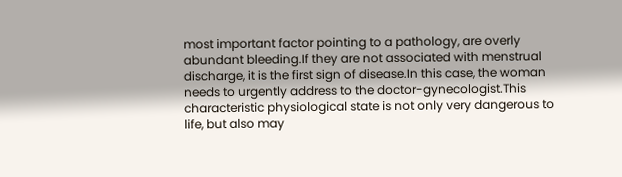most important factor pointing to a pathology, are overly abundant bleeding.If they are not associated with menstrual discharge, it is the first sign of disease.In this case, the woman needs to urgently address to the doctor-gynecologist.This characteristic physiological state is not only very dangerous to life, but also may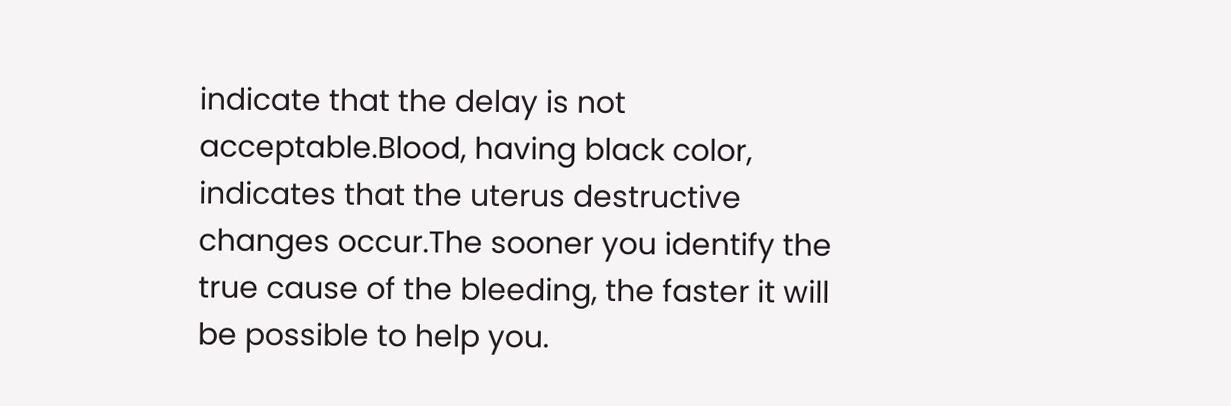indicate that the delay is not acceptable.Blood, having black color, indicates that the uterus destructive changes occur.The sooner you identify the true cause of the bleeding, the faster it will be possible to help you.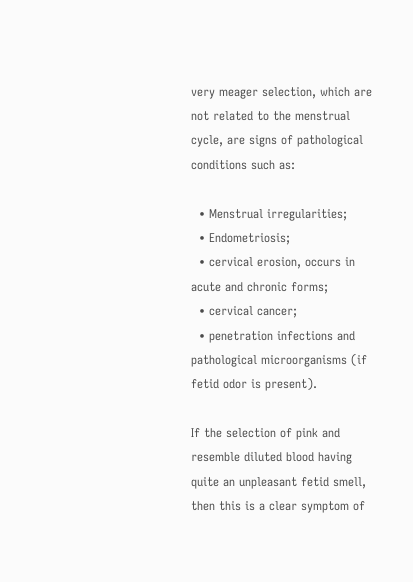very meager selection, which are not related to the menstrual cycle, are signs of pathological conditions such as:

  • Menstrual irregularities;
  • Endometriosis;
  • cervical erosion, occurs in acute and chronic forms;
  • cervical cancer;
  • penetration infections and pathological microorganisms (if fetid odor is present).

If the selection of pink and resemble diluted blood having quite an unpleasant fetid smell, then this is a clear symptom of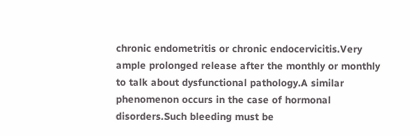chronic endometritis or chronic endocervicitis.Very ample prolonged release after the monthly or monthly to talk about dysfunctional pathology.A similar phenomenon occurs in the case of hormonal disorders.Such bleeding must be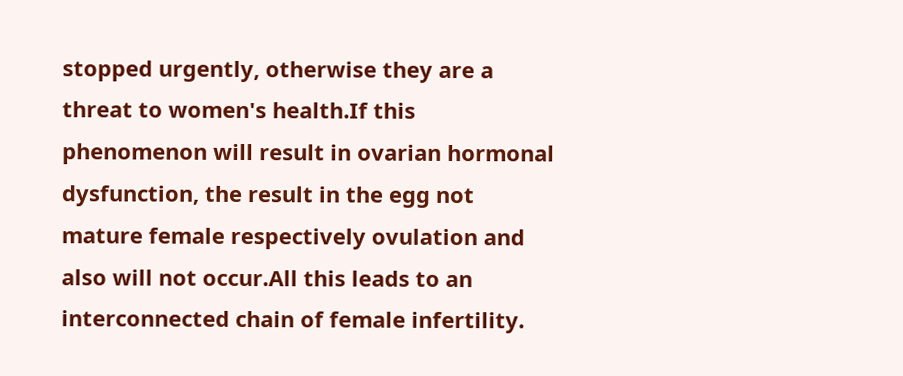stopped urgently, otherwise they are a threat to women's health.If this phenomenon will result in ovarian hormonal dysfunction, the result in the egg not mature female respectively ovulation and also will not occur.All this leads to an interconnected chain of female infertility.